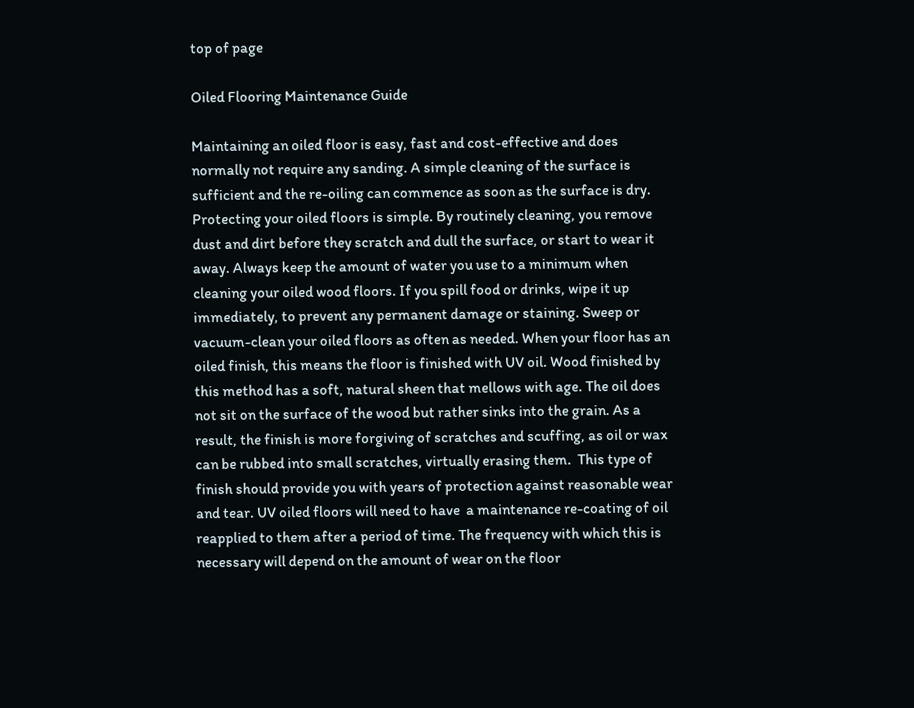top of page

Oiled Flooring Maintenance Guide

Maintaining an oiled floor is easy, fast and cost-effective and does normally not require any sanding. A simple cleaning of the surface is sufficient and the re-oiling can commence as soon as the surface is dry. Protecting your oiled floors is simple. By routinely cleaning, you remove dust and dirt before they scratch and dull the surface, or start to wear it away. Always keep the amount of water you use to a minimum when cleaning your oiled wood floors. If you spill food or drinks, wipe it up immediately, to prevent any permanent damage or staining. Sweep or vacuum-clean your oiled floors as often as needed. When your floor has an oiled finish, this means the floor is finished with UV oil. Wood finished by this method has a soft, natural sheen that mellows with age. The oil does not sit on the surface of the wood but rather sinks into the grain. As a result, the finish is more forgiving of scratches and scuffing, as oil or wax can be rubbed into small scratches, virtually erasing them.  This type of finish should provide you with years of protection against reasonable wear and tear. UV oiled floors will need to have  a maintenance re-coating of oil reapplied to them after a period of time. The frequency with which this is necessary will depend on the amount of wear on the floor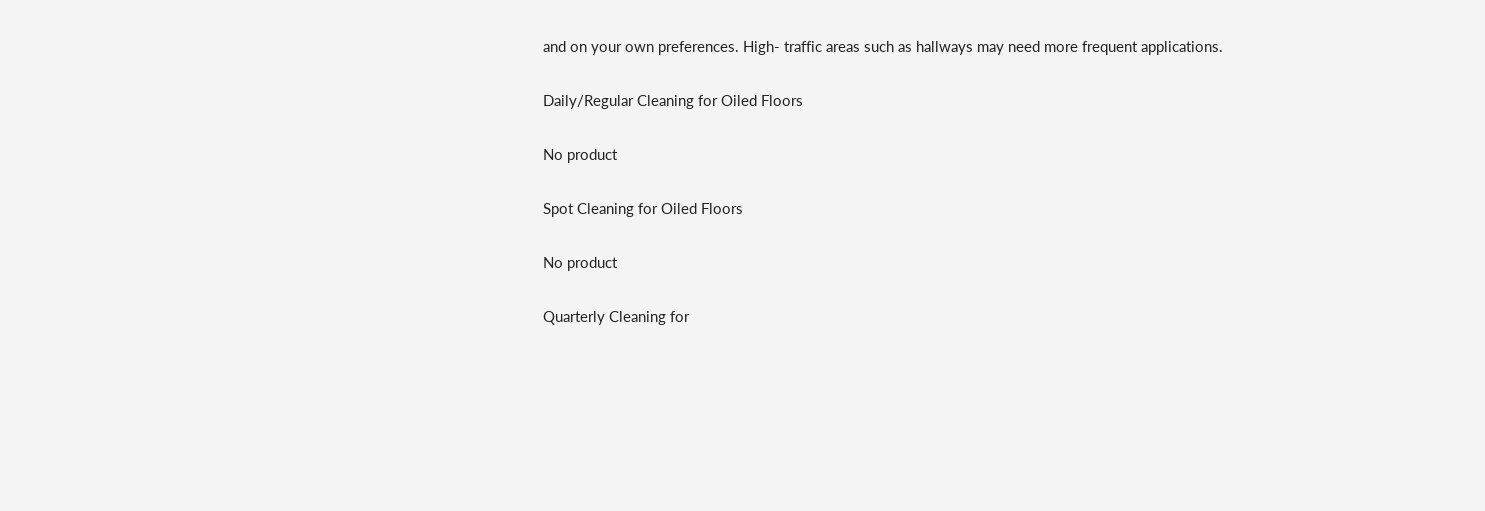and on your own preferences. High- traffic areas such as hallways may need more frequent applications.

Daily/Regular Cleaning for Oiled Floors

No product

Spot Cleaning for Oiled Floors

No product

Quarterly Cleaning for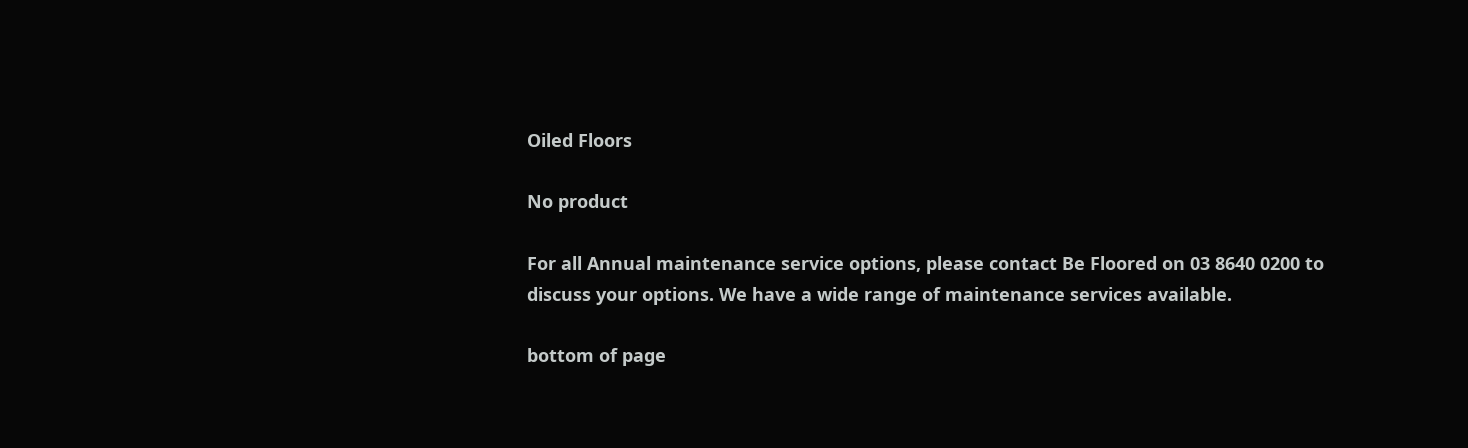Oiled Floors

No product

For all Annual maintenance service options, please contact Be Floored on 03 8640 0200 to discuss your options. We have a wide range of maintenance services available.

bottom of page